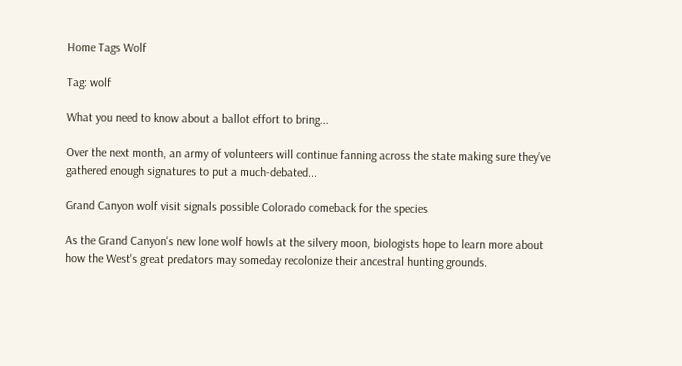Home Tags Wolf

Tag: wolf

What you need to know about a ballot effort to bring...

Over the next month, an army of volunteers will continue fanning across the state making sure they’ve gathered enough signatures to put a much-debated...

Grand Canyon wolf visit signals possible Colorado comeback for the species

As the Grand Canyon's new lone wolf howls at the silvery moon, biologists hope to learn more about how the West's great predators may someday recolonize their ancestral hunting grounds.